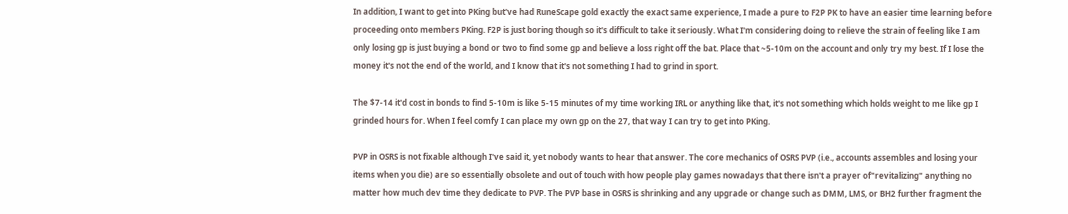In addition, I want to get into PKing but've had RuneScape gold exactly the exact same experience, I made a pure to F2P PK to have an easier time learning before proceeding onto members PKing. F2P is just boring though so it's difficult to take it seriously. What I'm considering doing to relieve the strain of feeling like I am only losing gp is just buying a bond or two to find some gp and believe a loss right off the bat. Place that ~5-10m on the account and only try my best. If I lose the money it's not the end of the world, and I know that it's not something I had to grind in sport.

The $7-14 it'd cost in bonds to find 5-10m is like 5-15 minutes of my time working IRL or anything like that, it's not something which holds weight to me like gp I grinded hours for. When I feel comfy I can place my own gp on the 27, that way I can try to get into PKing.

PVP in OSRS is not fixable although I've said it, yet nobody wants to hear that answer. The core mechanics of OSRS PVP (i.e., accounts assembles and losing your items when you die) are so essentially obsolete and out of touch with how people play games nowadays that there isn't a prayer of"revitalizing" anything no matter how much dev time they dedicate to PVP. The PVP base in OSRS is shrinking and any upgrade or change such as DMM, LMS, or BH2 further fragment the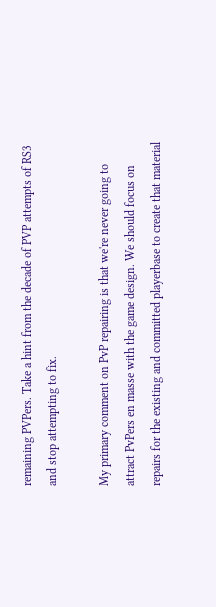remaining PVPers. Take a hint from the decade of PVP attempts of RS3 and stop attempting to fix.

My primary comment on PvP repairing is that we're never going to attract PvPers en masse with the game design. We should focus on repairs for the existing and committed playerbase to create that material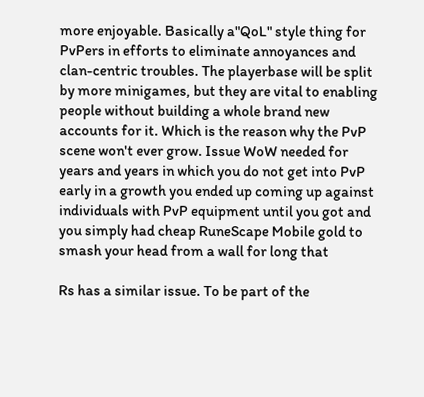more enjoyable. Basically a"QoL" style thing for PvPers in efforts to eliminate annoyances and clan-centric troubles. The playerbase will be split by more minigames, but they are vital to enabling people without building a whole brand new accounts for it. Which is the reason why the PvP scene won't ever grow. Issue WoW needed for years and years in which you do not get into PvP early in a growth you ended up coming up against individuals with PvP equipment until you got and you simply had cheap RuneScape Mobile gold to smash your head from a wall for long that

Rs has a similar issue. To be part of the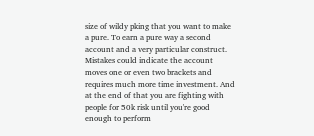size of wildy pking that you want to make a pure. To earn a pure way a second account and a very particular construct. Mistakes could indicate the account moves one or even two brackets and requires much more time investment. And at the end of that you are fighting with people for 50k risk until you're good enough to perform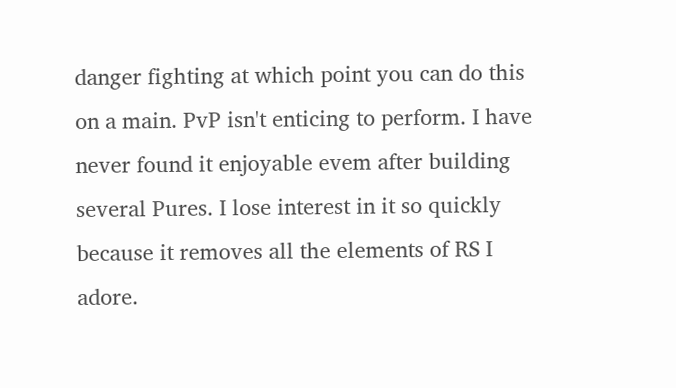danger fighting at which point you can do this on a main. PvP isn't enticing to perform. I have never found it enjoyable evem after building several Pures. I lose interest in it so quickly because it removes all the elements of RS I adore.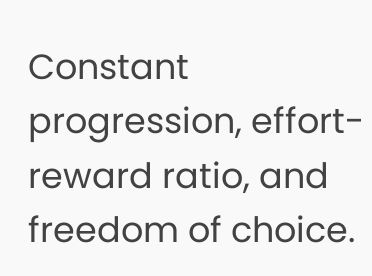Constant progression, effort-reward ratio, and freedom of choice.